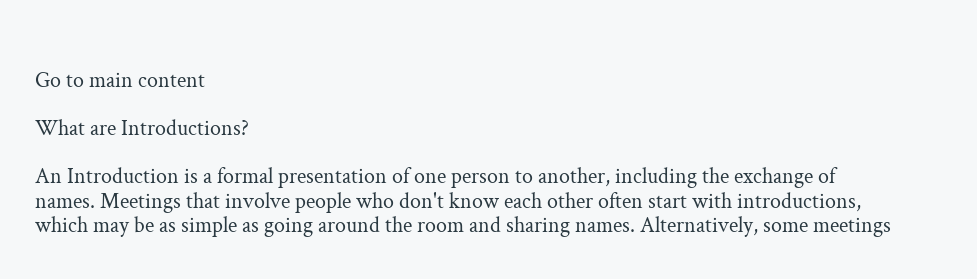Go to main content

What are Introductions?

An Introduction is a formal presentation of one person to another, including the exchange of names. Meetings that involve people who don't know each other often start with introductions, which may be as simple as going around the room and sharing names. Alternatively, some meetings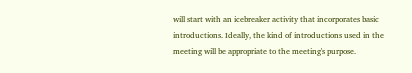will start with an icebreaker activity that incorporates basic introductions. Ideally, the kind of introductions used in the meeting will be appropriate to the meeting's purpose.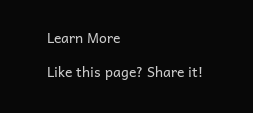Learn More

Like this page? Share it!